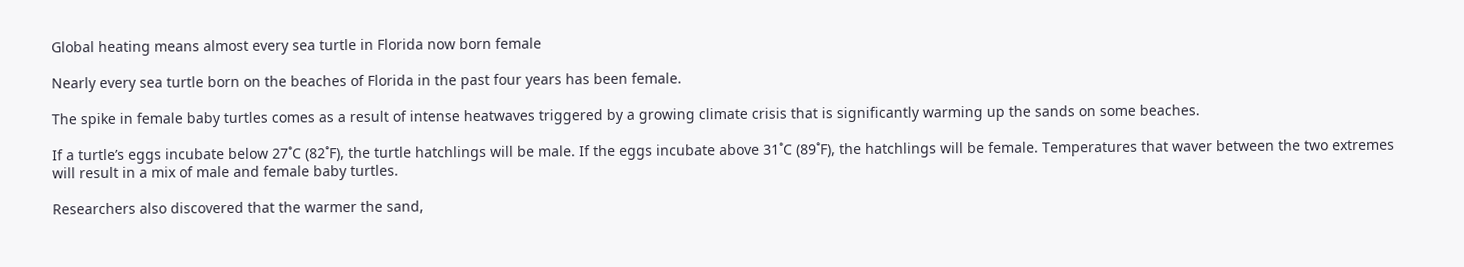Global heating means almost every sea turtle in Florida now born female

Nearly every sea turtle born on the beaches of Florida in the past four years has been female.

The spike in female baby turtles comes as a result of intense heatwaves triggered by a growing climate crisis that is significantly warming up the sands on some beaches.

If a turtle’s eggs incubate below 27˚C (82˚F), the turtle hatchlings will be male. If the eggs incubate above 31˚C (89˚F), the hatchlings will be female. Temperatures that waver between the two extremes will result in a mix of male and female baby turtles.

Researchers also discovered that the warmer the sand,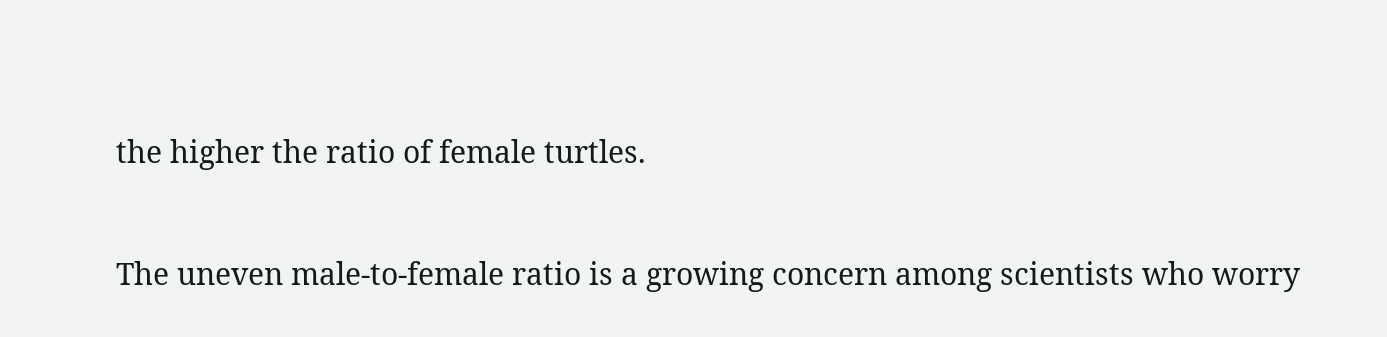the higher the ratio of female turtles.

The uneven male-to-female ratio is a growing concern among scientists who worry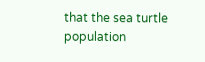that the sea turtle population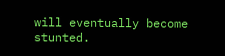will eventually become stunted.